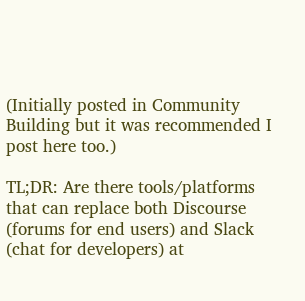(Initially posted in Community Building but it was recommended I post here too.)

TL;DR: Are there tools/platforms that can replace both Discourse (forums for end users) and Slack (chat for developers) at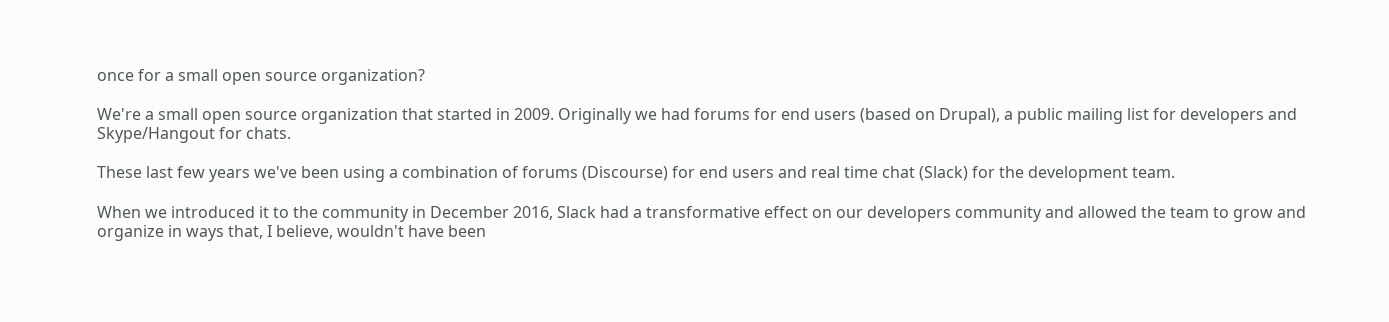once for a small open source organization?

We're a small open source organization that started in 2009. Originally we had forums for end users (based on Drupal), a public mailing list for developers and Skype/Hangout for chats.

These last few years we've been using a combination of forums (Discourse) for end users and real time chat (Slack) for the development team.

When we introduced it to the community in December 2016, Slack had a transformative effect on our developers community and allowed the team to grow and organize in ways that, I believe, wouldn't have been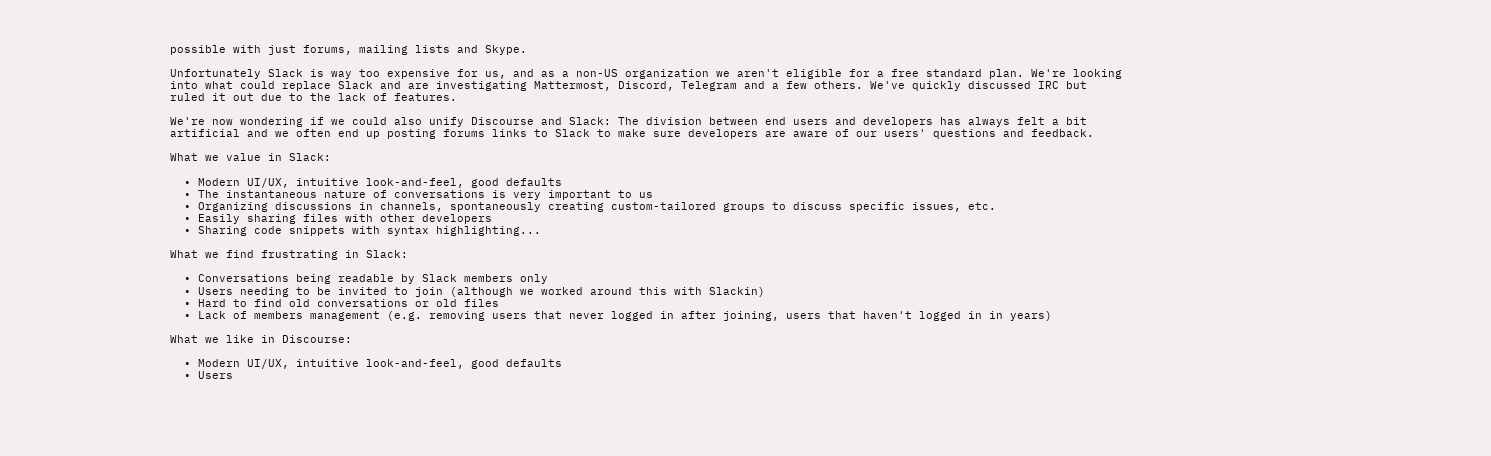possible with just forums, mailing lists and Skype.

Unfortunately Slack is way too expensive for us, and as a non-US organization we aren't eligible for a free standard plan. We're looking into what could replace Slack and are investigating Mattermost, Discord, Telegram and a few others. We've quickly discussed IRC but ruled it out due to the lack of features.

We're now wondering if we could also unify Discourse and Slack: The division between end users and developers has always felt a bit artificial and we often end up posting forums links to Slack to make sure developers are aware of our users' questions and feedback.

What we value in Slack:

  • Modern UI/UX, intuitive look-and-feel, good defaults
  • The instantaneous nature of conversations is very important to us
  • Organizing discussions in channels, spontaneously creating custom-tailored groups to discuss specific issues, etc.
  • Easily sharing files with other developers
  • Sharing code snippets with syntax highlighting...

What we find frustrating in Slack:

  • Conversations being readable by Slack members only
  • Users needing to be invited to join (although we worked around this with Slackin)
  • Hard to find old conversations or old files
  • Lack of members management (e.g. removing users that never logged in after joining, users that haven't logged in in years)

What we like in Discourse:

  • Modern UI/UX, intuitive look-and-feel, good defaults
  • Users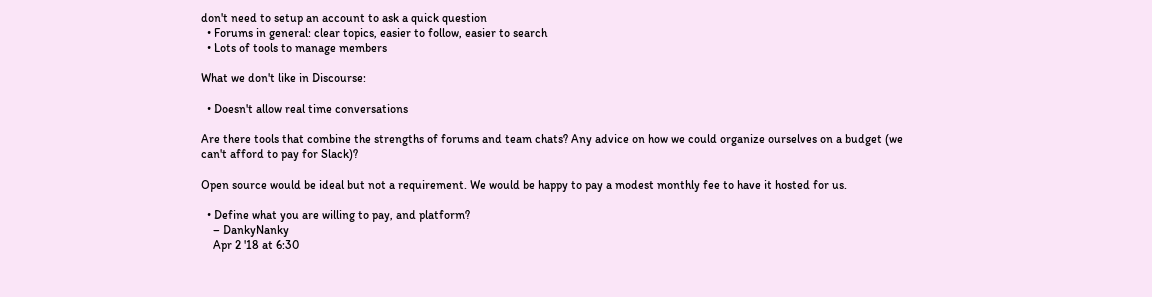don't need to setup an account to ask a quick question
  • Forums in general: clear topics, easier to follow, easier to search
  • Lots of tools to manage members

What we don't like in Discourse:

  • Doesn't allow real time conversations

Are there tools that combine the strengths of forums and team chats? Any advice on how we could organize ourselves on a budget (we can't afford to pay for Slack)?

Open source would be ideal but not a requirement. We would be happy to pay a modest monthly fee to have it hosted for us.

  • Define what you are willing to pay, and platform?
    – DankyNanky
    Apr 2 '18 at 6:30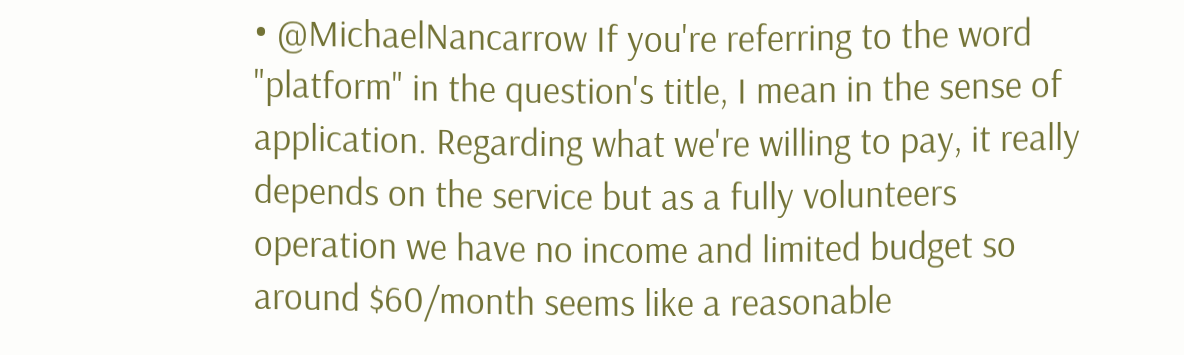• @MichaelNancarrow If you're referring to the word "platform" in the question's title, I mean in the sense of application. Regarding what we're willing to pay, it really depends on the service but as a fully volunteers operation we have no income and limited budget so around $60/month seems like a reasonable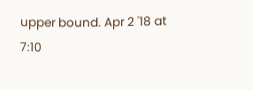upper bound. Apr 2 '18 at 7:10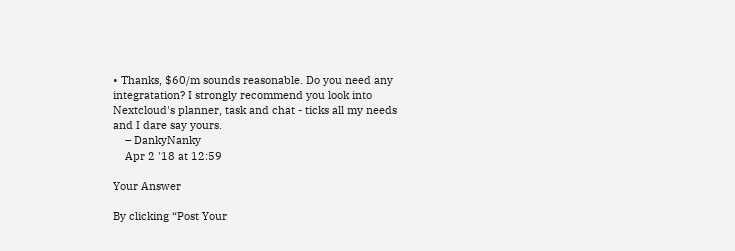• Thanks, $60/m sounds reasonable. Do you need any integratation? I strongly recommend you look into Nextcloud's planner, task and chat - ticks all my needs and I dare say yours.
    – DankyNanky
    Apr 2 '18 at 12:59

Your Answer

By clicking “Post Your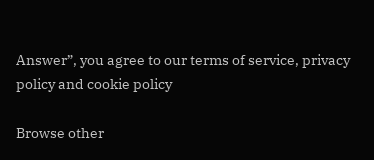Answer”, you agree to our terms of service, privacy policy and cookie policy

Browse other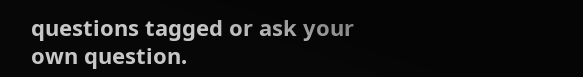questions tagged or ask your own question.